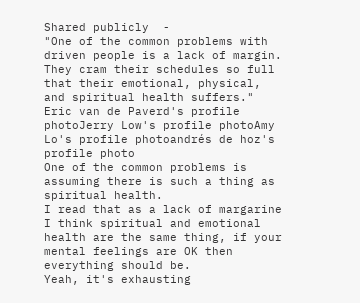Shared publicly  -
"One of the common problems with driven people is a lack of margin. They cram their schedules so full that their emotional, physical, and spiritual health suffers."
Eric van de Paverd's profile photoJerry Low's profile photoAmy Lo's profile photoandrés de hoz's profile photo
One of the common problems is assuming there is such a thing as spiritual health.
I read that as a lack of margarine
I think spiritual and emotional health are the same thing, if your mental feelings are OK then everything should be.
Yeah, it's exhausting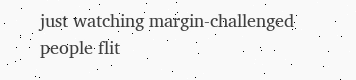just watching margin-challenged people flit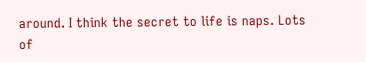around. I think the secret to life is naps. Lots of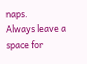naps.
Always leave a space for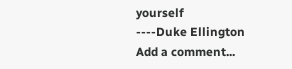yourself
----Duke Ellington
Add a comment...